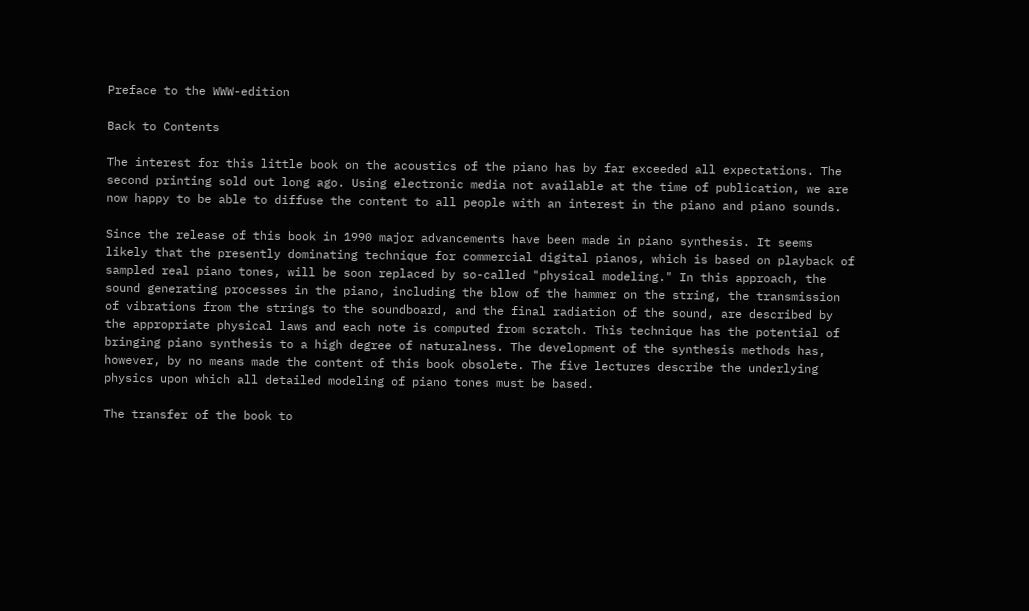Preface to the WWW-edition

Back to Contents

The interest for this little book on the acoustics of the piano has by far exceeded all expectations. The second printing sold out long ago. Using electronic media not available at the time of publication, we are now happy to be able to diffuse the content to all people with an interest in the piano and piano sounds.

Since the release of this book in 1990 major advancements have been made in piano synthesis. It seems likely that the presently dominating technique for commercial digital pianos, which is based on playback of sampled real piano tones, will be soon replaced by so-called "physical modeling." In this approach, the sound generating processes in the piano, including the blow of the hammer on the string, the transmission of vibrations from the strings to the soundboard, and the final radiation of the sound, are described by the appropriate physical laws and each note is computed from scratch. This technique has the potential of bringing piano synthesis to a high degree of naturalness. The development of the synthesis methods has, however, by no means made the content of this book obsolete. The five lectures describe the underlying physics upon which all detailed modeling of piano tones must be based.

The transfer of the book to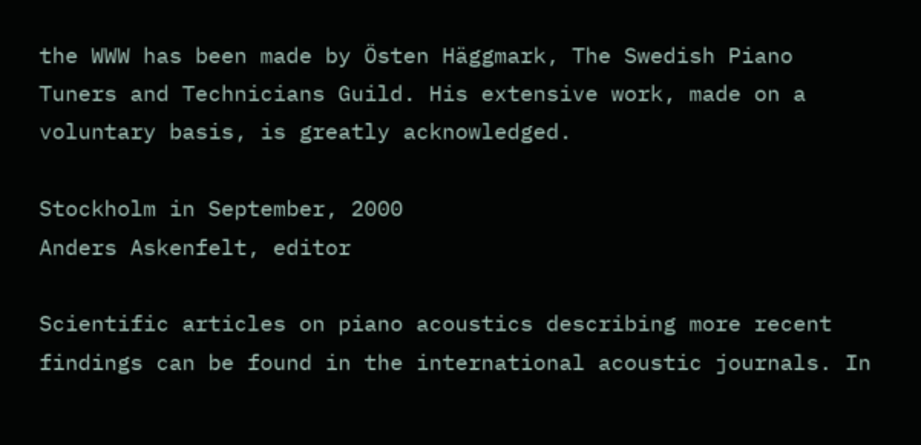the WWW has been made by Östen Häggmark, The Swedish Piano Tuners and Technicians Guild. His extensive work, made on a voluntary basis, is greatly acknowledged.

Stockholm in September, 2000
Anders Askenfelt, editor

Scientific articles on piano acoustics describing more recent findings can be found in the international acoustic journals. In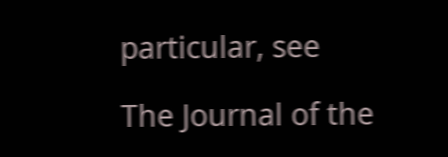particular, see

The Journal of the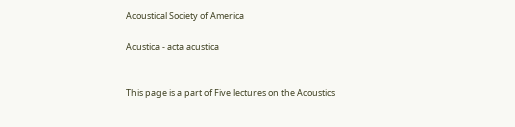Acoustical Society of America

Acustica - acta acustica


This page is a part of Five lectures on the Acoustics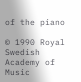of the piano

© 1990 Royal Swedish Academy of Music